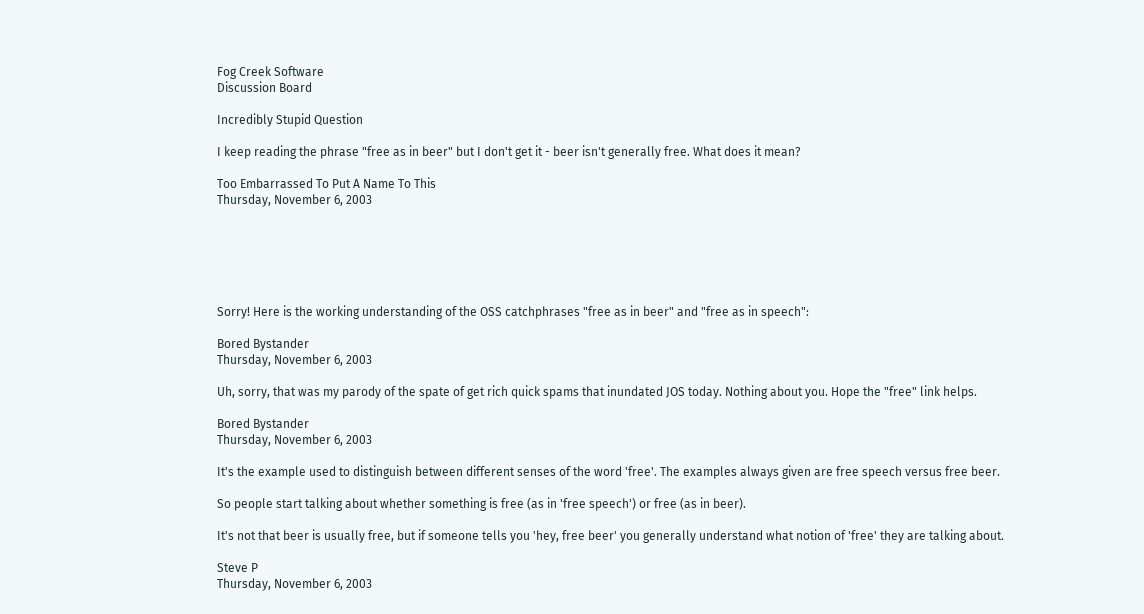Fog Creek Software
Discussion Board

Incredibly Stupid Question

I keep reading the phrase "free as in beer" but I don't get it - beer isn't generally free. What does it mean?

Too Embarrassed To Put A Name To This
Thursday, November 6, 2003






Sorry! Here is the working understanding of the OSS catchphrases "free as in beer" and "free as in speech":

Bored Bystander
Thursday, November 6, 2003

Uh, sorry, that was my parody of the spate of get rich quick spams that inundated JOS today. Nothing about you. Hope the "free" link helps.

Bored Bystander
Thursday, November 6, 2003

It's the example used to distinguish between different senses of the word 'free'. The examples always given are free speech versus free beer.

So people start talking about whether something is free (as in 'free speech') or free (as in beer).

It's not that beer is usually free, but if someone tells you 'hey, free beer' you generally understand what notion of 'free' they are talking about.

Steve P
Thursday, November 6, 2003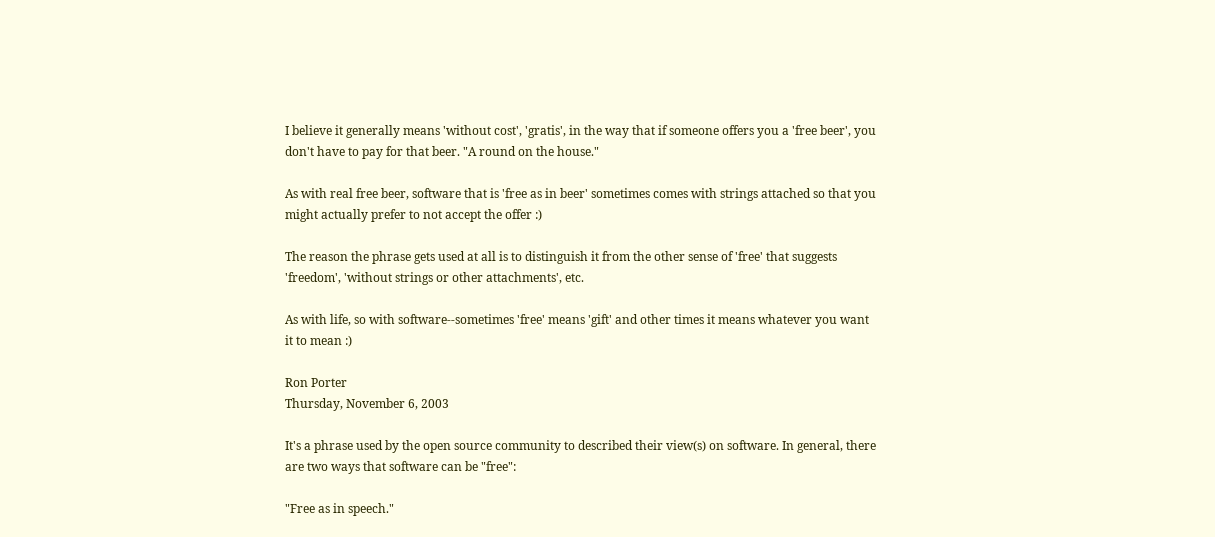I believe it generally means 'without cost', 'gratis', in the way that if someone offers you a 'free beer', you don't have to pay for that beer. "A round on the house."

As with real free beer, software that is 'free as in beer' sometimes comes with strings attached so that you might actually prefer to not accept the offer :)

The reason the phrase gets used at all is to distinguish it from the other sense of 'free' that suggests 'freedom', 'without strings or other attachments', etc.

As with life, so with software--sometimes 'free' means 'gift' and other times it means whatever you want it to mean :)

Ron Porter
Thursday, November 6, 2003

It's a phrase used by the open source community to described their view(s) on software. In general, there are two ways that software can be "free":

"Free as in speech."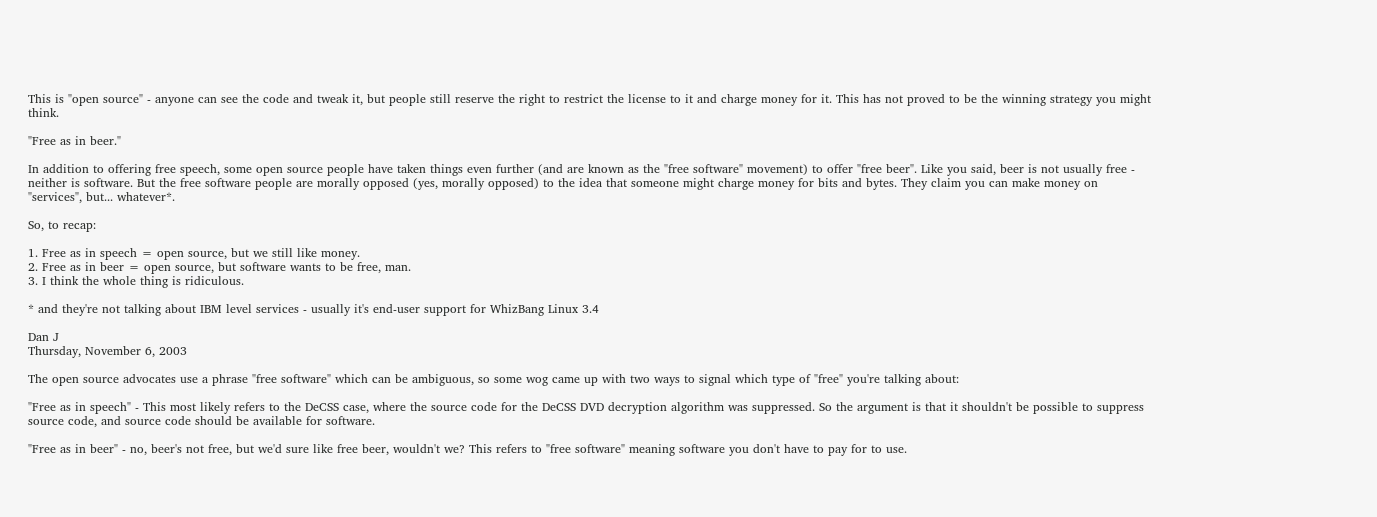This is "open source" - anyone can see the code and tweak it, but people still reserve the right to restrict the license to it and charge money for it. This has not proved to be the winning strategy you might think.

"Free as in beer."

In addition to offering free speech, some open source people have taken things even further (and are known as the "free software" movement) to offer "free beer". Like you said, beer is not usually free - neither is software. But the free software people are morally opposed (yes, morally opposed) to the idea that someone might charge money for bits and bytes. They claim you can make money on "services", but... whatever*.

So, to recap:

1. Free as in speech = open source, but we still like money.
2. Free as in beer = open source, but software wants to be free, man.
3. I think the whole thing is ridiculous.

* and they're not talking about IBM level services - usually it's end-user support for WhizBang Linux 3.4

Dan J
Thursday, November 6, 2003

The open source advocates use a phrase "free software" which can be ambiguous, so some wog came up with two ways to signal which type of "free" you're talking about:

"Free as in speech" - This most likely refers to the DeCSS case, where the source code for the DeCSS DVD decryption algorithm was suppressed. So the argument is that it shouldn't be possible to suppress source code, and source code should be available for software.

"Free as in beer" - no, beer's not free, but we'd sure like free beer, wouldn't we? This refers to "free software" meaning software you don't have to pay for to use.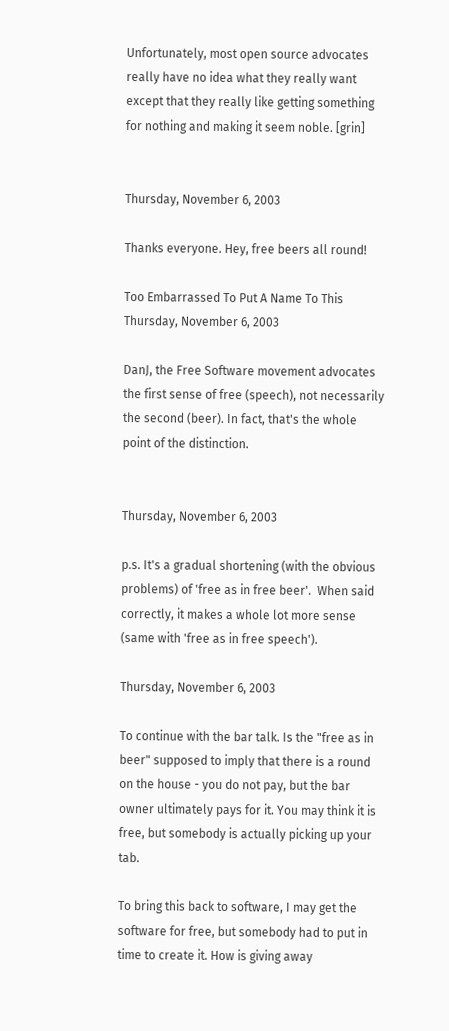Unfortunately, most open source advocates really have no idea what they really want except that they really like getting something for nothing and making it seem noble. [grin]


Thursday, November 6, 2003

Thanks everyone. Hey, free beers all round!

Too Embarrassed To Put A Name To This
Thursday, November 6, 2003

DanJ, the Free Software movement advocates the first sense of free (speech), not necessarily the second (beer). In fact, that's the whole point of the distinction.


Thursday, November 6, 2003

p.s. It's a gradual shortening (with the obvious problems) of 'free as in free beer'.  When said correctly, it makes a whole lot more sense (same with 'free as in free speech').

Thursday, November 6, 2003

To continue with the bar talk. Is the "free as in beer" supposed to imply that there is a round on the house - you do not pay, but the bar owner ultimately pays for it. You may think it is free, but somebody is actually picking up your tab.

To bring this back to software, I may get the software for free, but somebody had to put in time to create it. How is giving away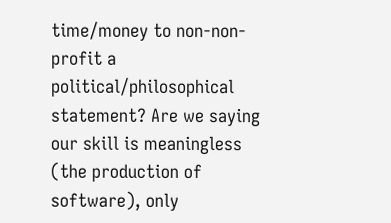time/money to non-non-profit a political/philosophical statement? Are we saying our skill is meaningless (the production of software), only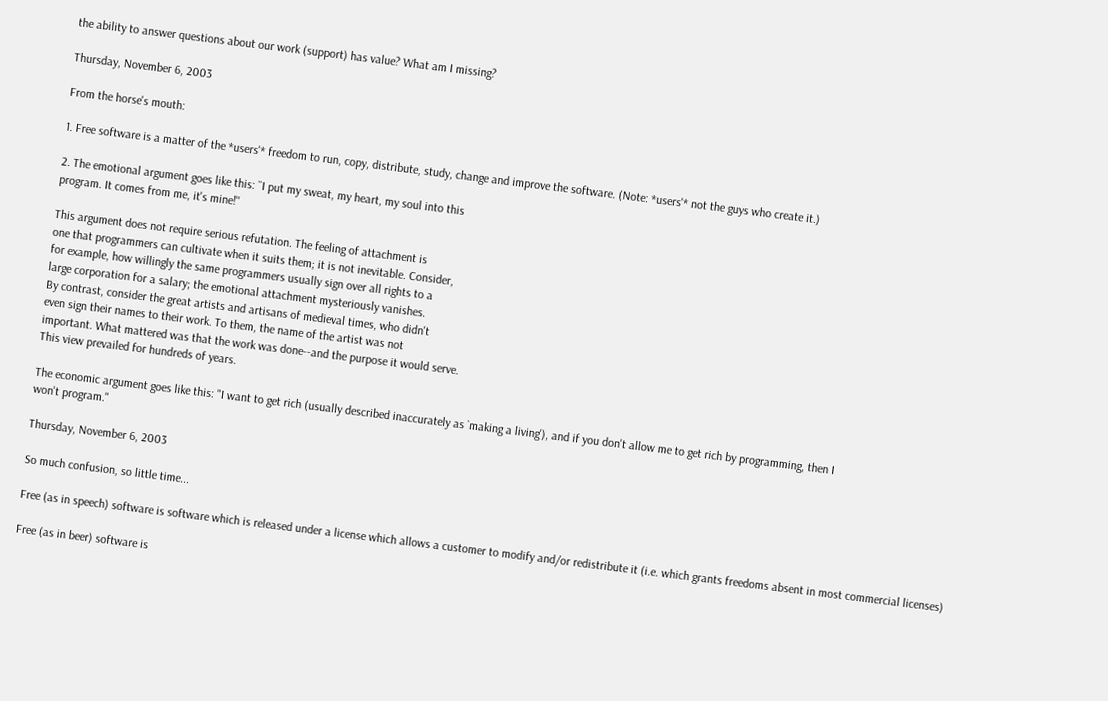the ability to answer questions about our work (support) has value? What am I missing?

Thursday, November 6, 2003

From the horse's mouth:

1. Free software is a matter of the *users'* freedom to run, copy, distribute, study, change and improve the software. (Note: *users'* not the guys who create it.)

2. The emotional argument goes like this: ``I put my sweat, my heart, my soul into this
program. It comes from me, it's mine!''

This argument does not require serious refutation. The feeling of attachment is
one that programmers can cultivate when it suits them; it is not inevitable. Consider,
for example, how willingly the same programmers usually sign over all rights to a
large corporation for a salary; the emotional attachment mysteriously vanishes.
By contrast, consider the great artists and artisans of medieval times, who didn't
even sign their names to their work. To them, the name of the artist was not
important. What mattered was that the work was done--and the purpose it would serve.
This view prevailed for hundreds of years.

The economic argument goes like this: "I want to get rich (usually described inaccurately as `making a living'), and if you don't allow me to get rich by programming, then I
won't program."

Thursday, November 6, 2003

So much confusion, so little time...

Free (as in speech) software is software which is released under a license which allows a customer to modify and/or redistribute it (i.e. which grants freedoms absent in most commercial licenses)

Free (as in beer) software is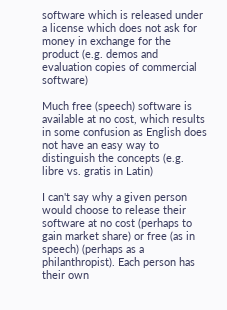software which is released under a license which does not ask for money in exchange for the product (e.g. demos and evaluation copies of commercial software)

Much free (speech) software is available at no cost, which results in some confusion as English does not have an easy way to distinguish the concepts (e.g. libre vs. gratis in Latin)

I can't say why a given person would choose to release their software at no cost (perhaps to gain market share) or free (as in speech) (perhaps as a philanthropist). Each person has their own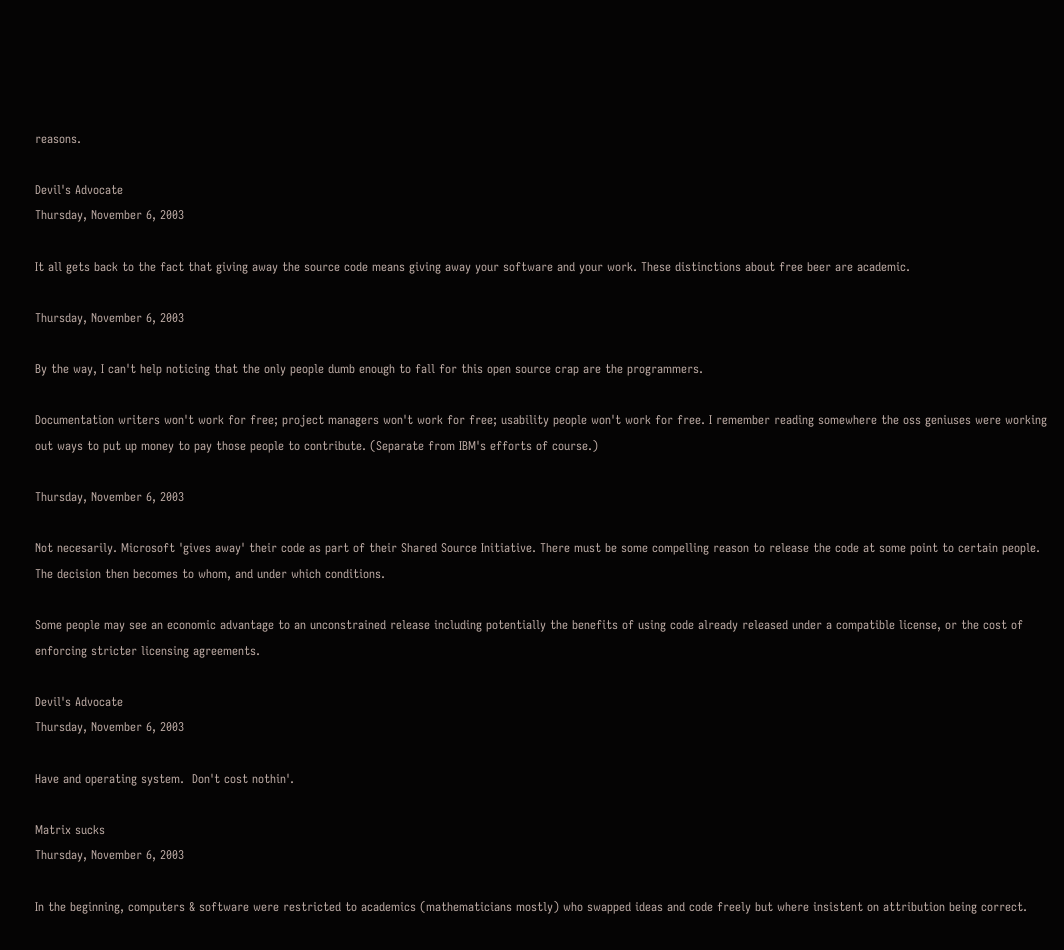reasons.

Devil's Advocate
Thursday, November 6, 2003

It all gets back to the fact that giving away the source code means giving away your software and your work. These distinctions about free beer are academic.

Thursday, November 6, 2003

By the way, I can't help noticing that the only people dumb enough to fall for this open source crap are the programmers.

Documentation writers won't work for free; project managers won't work for free; usability people won't work for free. I remember reading somewhere the oss geniuses were working out ways to put up money to pay those people to contribute. (Separate from IBM's efforts of course.)

Thursday, November 6, 2003

Not necesarily. Microsoft 'gives away' their code as part of their Shared Source Initiative. There must be some compelling reason to release the code at some point to certain people. The decision then becomes to whom, and under which conditions.

Some people may see an economic advantage to an unconstrained release including potentially the benefits of using code already released under a compatible license, or the cost of enforcing stricter licensing agreements.

Devil's Advocate
Thursday, November 6, 2003

Have and operating system.  Don't cost nothin'.

Matrix sucks
Thursday, November 6, 2003

In the beginning, computers & software were restricted to academics (mathematicians mostly) who swapped ideas and code freely but where insistent on attribution being correct.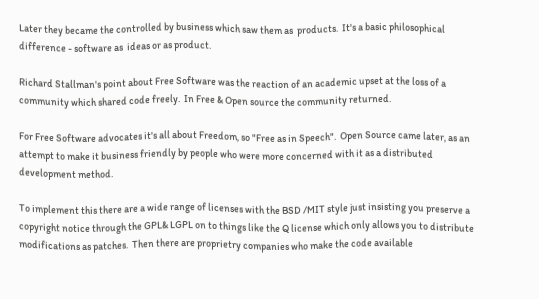Later they became the controlled by business which saw them as  products.  It's a basic philosophical difference - software as  ideas or as product.

Richard Stallman's point about Free Software was the reaction of an academic upset at the loss of a community which shared code freely.  In Free & Open source the community returned.

For Free Software advocates it's all about Freedom, so "Free as in Speech".  Open Source came later, as an attempt to make it business friendly by people who were more concerned with it as a distributed development method.

To implement this there are a wide range of licenses with the BSD /MIT style just insisting you preserve a copyright notice through the GPL& LGPL on to things like the Q license which only allows you to distribute  modifications as patches.  Then there are proprietry companies who make the code available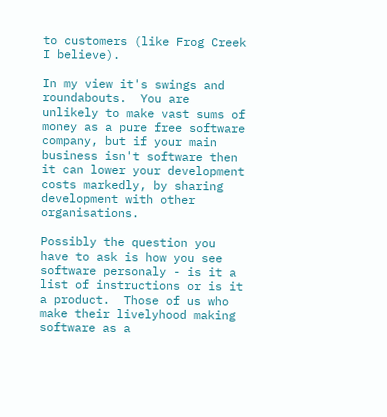to customers (like Frog Creek I believe).

In my view it's swings and roundabouts.  You are unlikely to make vast sums of money as a pure free software company, but if your main business isn't software then it can lower your development costs markedly, by sharing development with other organisations.

Possibly the question you have to ask is how you see software personaly - is it a list of instructions or is it a product.  Those of us who make their livelyhood making software as a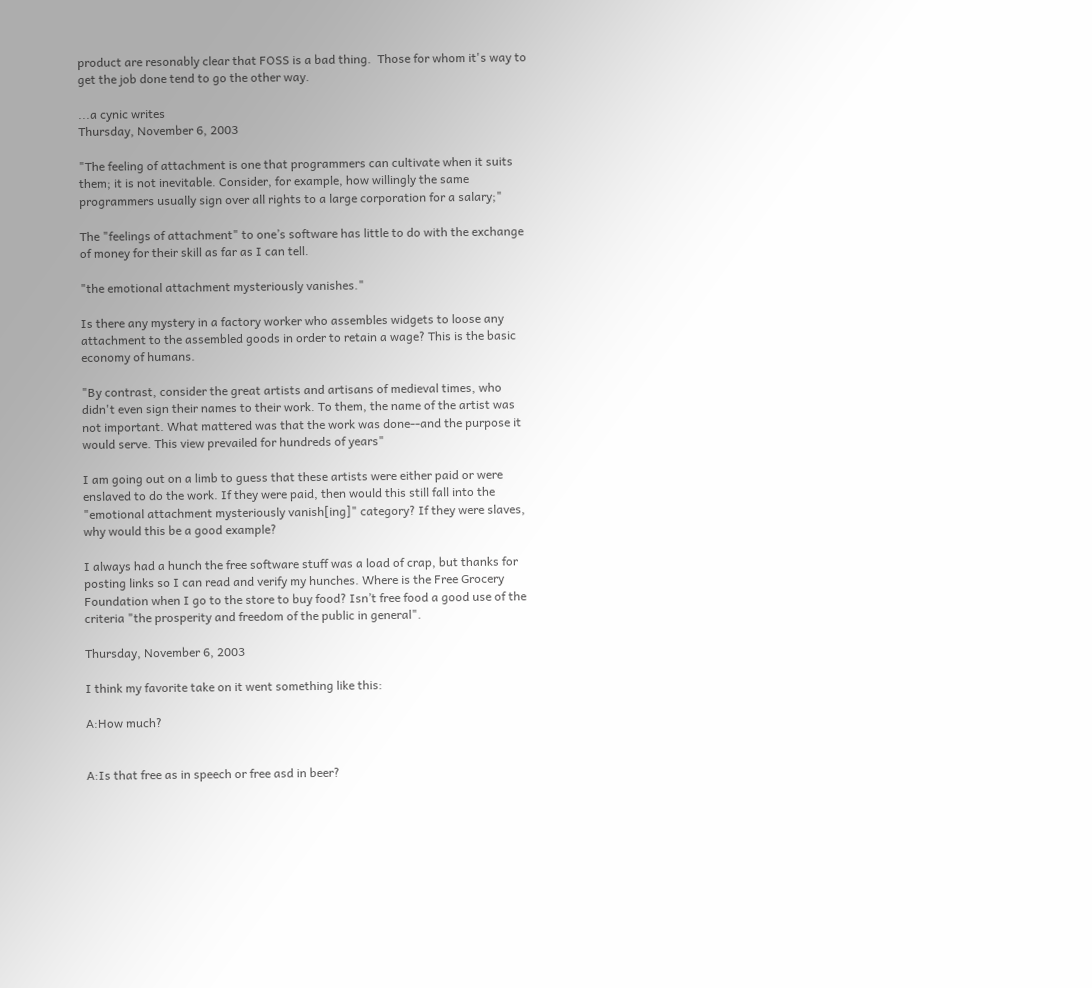product are resonably clear that FOSS is a bad thing.  Those for whom it's way to get the job done tend to go the other way.

...a cynic writes
Thursday, November 6, 2003

"The feeling of attachment is one that programmers can cultivate when it suits them; it is not inevitable. Consider, for example, how willingly the same programmers usually sign over all rights to a large corporation for a salary;"

The "feelings of attachment" to one’s software has little to do with the exchange of money for their skill as far as I can tell.

"the emotional attachment mysteriously vanishes."

Is there any mystery in a factory worker who assembles widgets to loose any attachment to the assembled goods in order to retain a wage? This is the basic economy of humans.

"By contrast, consider the great artists and artisans of medieval times, who didn't even sign their names to their work. To them, the name of the artist was not important. What mattered was that the work was done--and the purpose it would serve. This view prevailed for hundreds of years"

I am going out on a limb to guess that these artists were either paid or were enslaved to do the work. If they were paid, then would this still fall into the "emotional attachment mysteriously vanish[ing]" category? If they were slaves, why would this be a good example?

I always had a hunch the free software stuff was a load of crap, but thanks for posting links so I can read and verify my hunches. Where is the Free Grocery Foundation when I go to the store to buy food? Isn’t free food a good use of the criteria "the prosperity and freedom of the public in general".

Thursday, November 6, 2003

I think my favorite take on it went something like this:

A:How much?


A:Is that free as in speech or free asd in beer?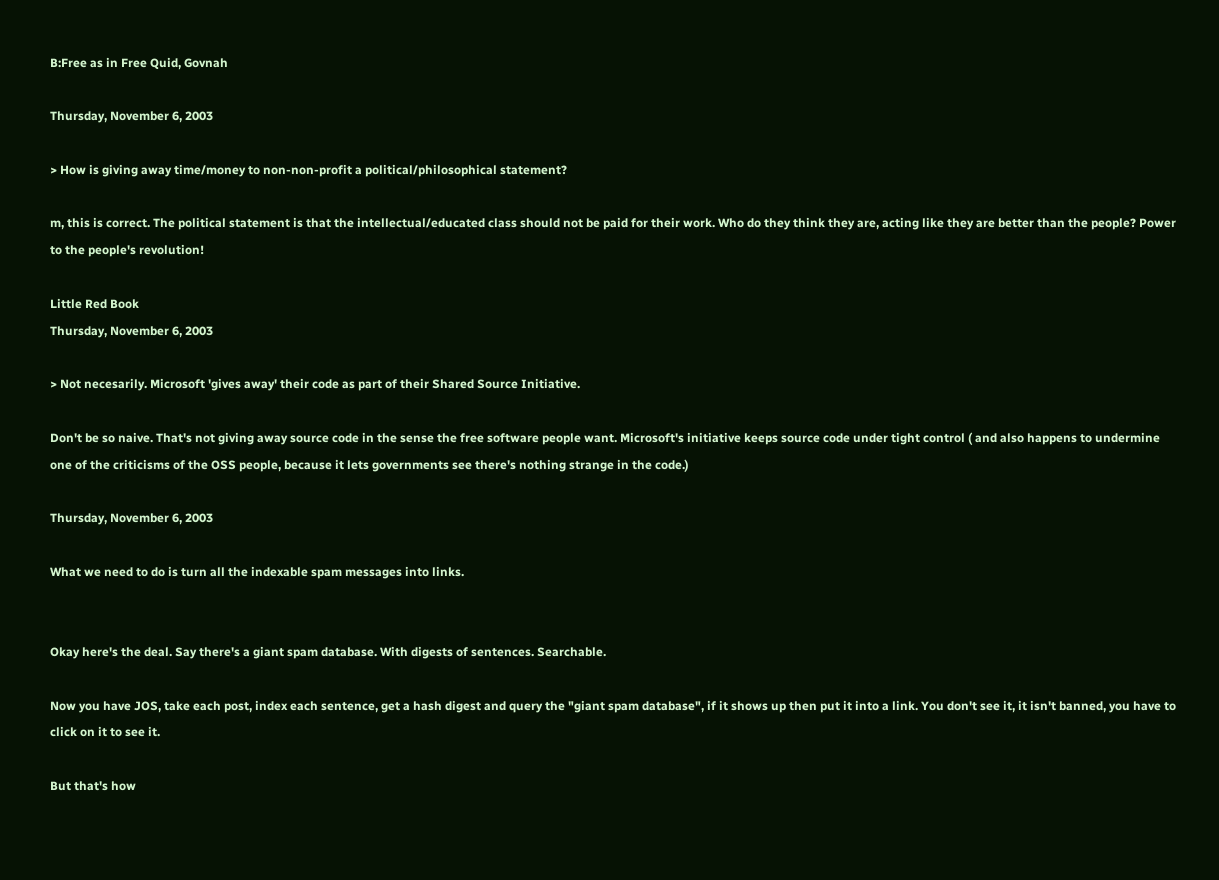B:Free as in Free Quid, Govnah

Thursday, November 6, 2003

> How is giving away time/money to non-non-profit a political/philosophical statement?

m, this is correct. The political statement is that the intellectual/educated class should not be paid for their work. Who do they think they are, acting like they are better than the people? Power to the people's revolution!

Little Red Book
Thursday, November 6, 2003

> Not necesarily. Microsoft 'gives away' their code as part of their Shared Source Initiative.

Don't be so naive. That's not giving away source code in the sense the free software people want. Microsoft's initiative keeps source code under tight control ( and also happens to undermine one of the criticisms of the OSS people, because it lets governments see there's nothing strange in the code.)

Thursday, November 6, 2003

What we need to do is turn all the indexable spam messages into links.


Okay here's the deal. Say there's a giant spam database. With digests of sentences. Searchable.

Now you have JOS, take each post, index each sentence, get a hash digest and query the "giant spam database", if it shows up then put it into a link. You don't see it, it isn't banned, you have to click on it to see it.

But that's how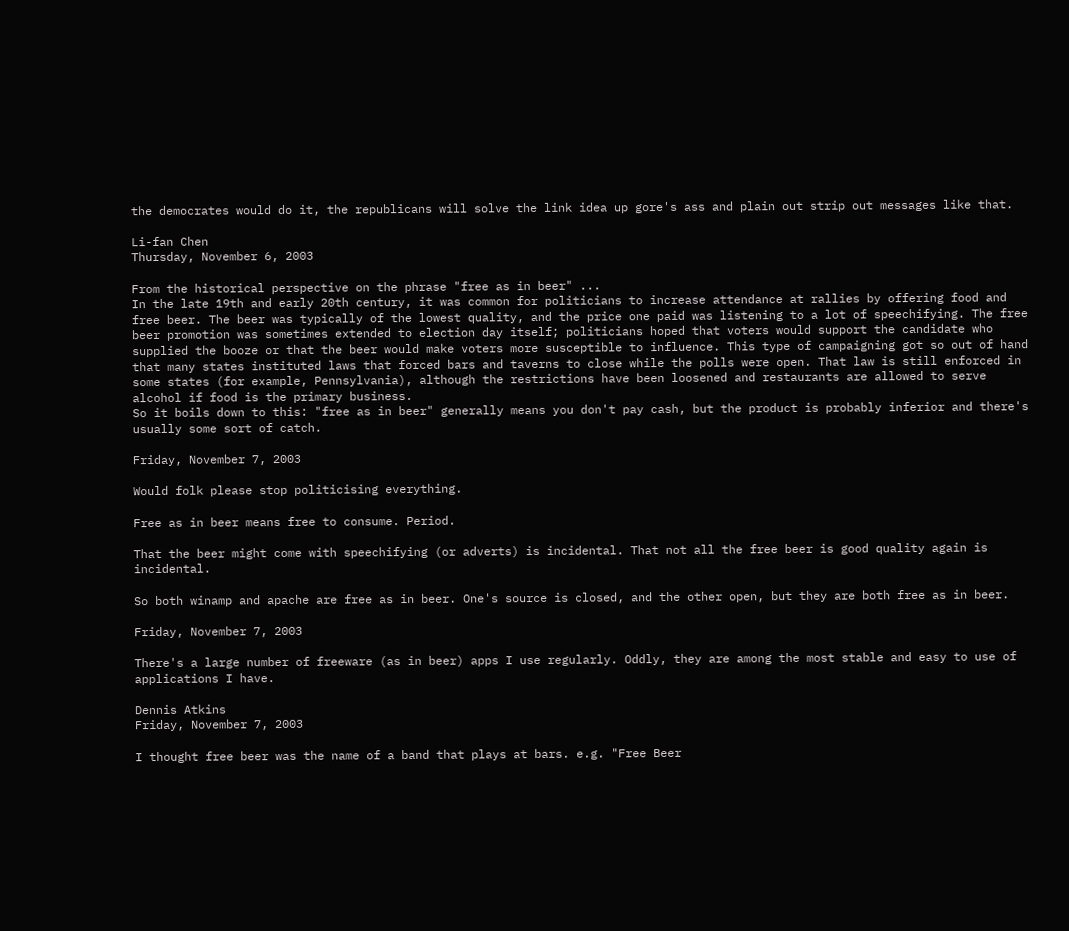the democrates would do it, the republicans will solve the link idea up gore's ass and plain out strip out messages like that.

Li-fan Chen
Thursday, November 6, 2003

From the historical perspective on the phrase "free as in beer" ...
In the late 19th and early 20th century, it was common for politicians to increase attendance at rallies by offering food and free beer. The beer was typically of the lowest quality, and the price one paid was listening to a lot of speechifying. The free beer promotion was sometimes extended to election day itself; politicians hoped that voters would support the candidate who supplied the booze or that the beer would make voters more susceptible to influence. This type of campaigning got so out of hand that many states instituted laws that forced bars and taverns to close while the polls were open. That law is still enforced in some states (for example, Pennsylvania), although the restrictions have been loosened and restaurants are allowed to serve alcohol if food is the primary business.
So it boils down to this: "free as in beer" generally means you don't pay cash, but the product is probably inferior and there's usually some sort of catch.

Friday, November 7, 2003

Would folk please stop politicising everything.

Free as in beer means free to consume. Period.

That the beer might come with speechifying (or adverts) is incidental. That not all the free beer is good quality again is incidental.

So both winamp and apache are free as in beer. One's source is closed, and the other open, but they are both free as in beer.

Friday, November 7, 2003

There's a large number of freeware (as in beer) apps I use regularly. Oddly, they are among the most stable and easy to use of applications I have.

Dennis Atkins
Friday, November 7, 2003

I thought free beer was the name of a band that plays at bars. e.g. "Free Beer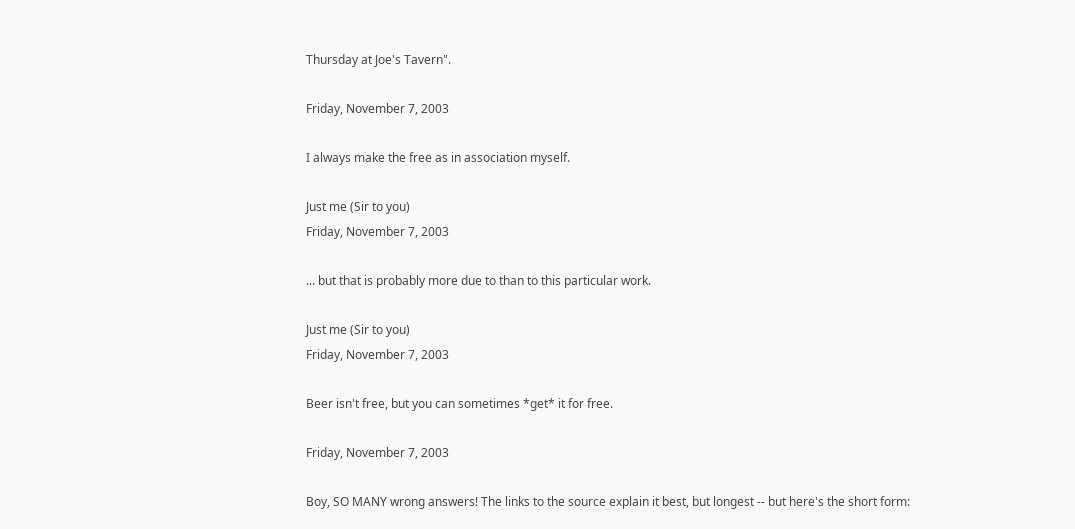Thursday at Joe's Tavern".

Friday, November 7, 2003

I always make the free as in association myself.

Just me (Sir to you)
Friday, November 7, 2003

... but that is probably more due to than to this particular work.

Just me (Sir to you)
Friday, November 7, 2003

Beer isn't free, but you can sometimes *get* it for free.

Friday, November 7, 2003

Boy, SO MANY wrong answers! The links to the source explain it best, but longest -- but here's the short form: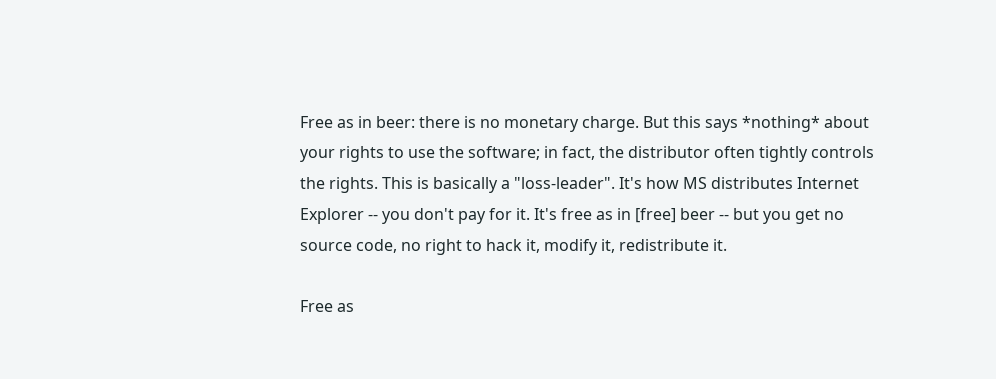Free as in beer: there is no monetary charge. But this says *nothing* about your rights to use the software; in fact, the distributor often tightly controls the rights. This is basically a "loss-leader". It's how MS distributes Internet Explorer -- you don't pay for it. It's free as in [free] beer -- but you get no source code, no right to hack it, modify it, redistribute it.

Free as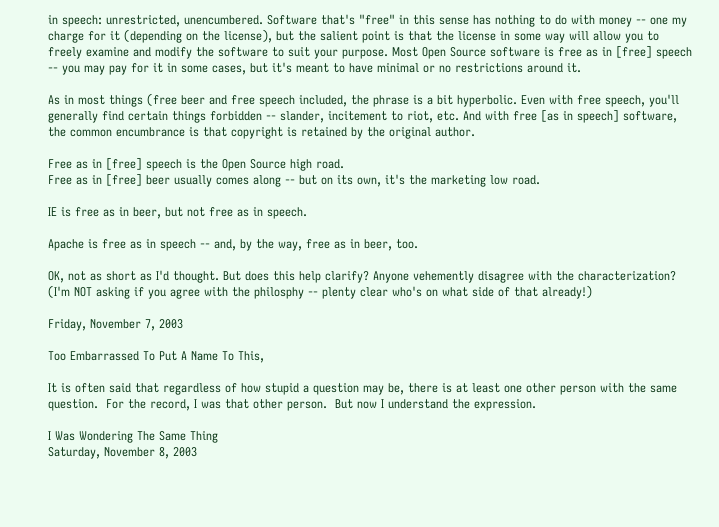in speech: unrestricted, unencumbered. Software that's "free" in this sense has nothing to do with money -- one my charge for it (depending on the license), but the salient point is that the license in some way will allow you to freely examine and modify the software to suit your purpose. Most Open Source software is free as in [free] speech -- you may pay for it in some cases, but it's meant to have minimal or no restrictions around it.

As in most things (free beer and free speech included, the phrase is a bit hyperbolic. Even with free speech, you'll generally find certain things forbidden -- slander, incitement to riot, etc. And with free [as in speech] software, the common encumbrance is that copyright is retained by the original author.

Free as in [free] speech is the Open Source high road.
Free as in [free] beer usually comes along -- but on its own, it's the marketing low road.

IE is free as in beer, but not free as in speech.

Apache is free as in speech -- and, by the way, free as in beer, too.

OK, not as short as I'd thought. But does this help clarify? Anyone vehemently disagree with the characterization? (I'm NOT asking if you agree with the philosphy -- plenty clear who's on what side of that already!)

Friday, November 7, 2003

Too Embarrassed To Put A Name To This,

It is often said that regardless of how stupid a question may be, there is at least one other person with the same question.  For the record, I was that other person.  But now I understand the expression.

I Was Wondering The Same Thing
Saturday, November 8, 2003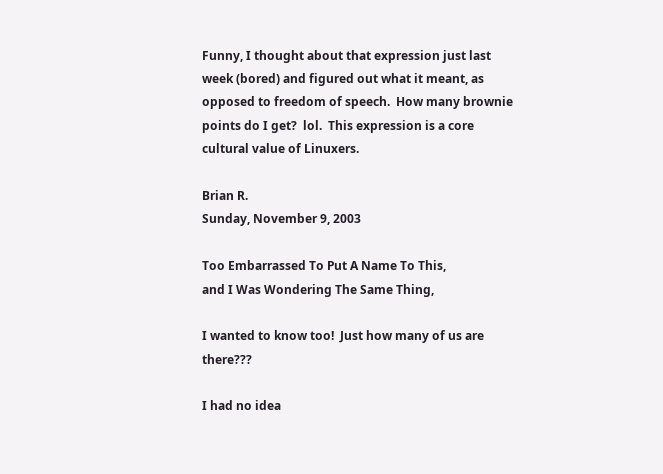Funny, I thought about that expression just last week (bored) and figured out what it meant, as opposed to freedom of speech.  How many brownie points do I get?  lol.  This expression is a core cultural value of Linuxers.

Brian R.
Sunday, November 9, 2003

Too Embarrassed To Put A Name To This,
and I Was Wondering The Same Thing,

I wanted to know too!  Just how many of us are there???

I had no idea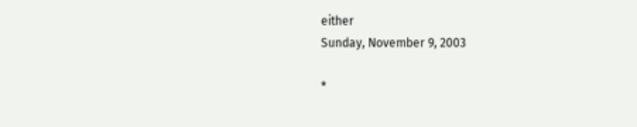either
Sunday, November 9, 2003

*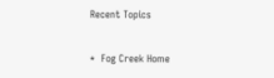Recent Topics

*  Fog Creek Home